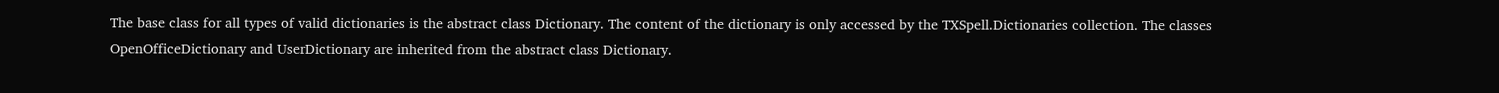The base class for all types of valid dictionaries is the abstract class Dictionary. The content of the dictionary is only accessed by the TXSpell.Dictionaries collection. The classes OpenOfficeDictionary and UserDictionary are inherited from the abstract class Dictionary.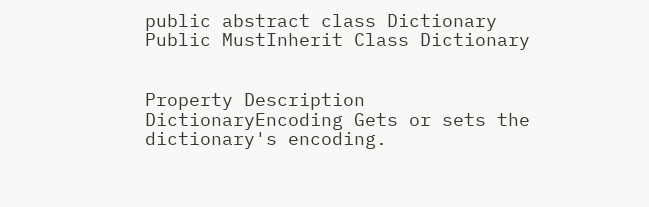public abstract class Dictionary
Public MustInherit Class Dictionary


Property Description
DictionaryEncoding Gets or sets the dictionary's encoding.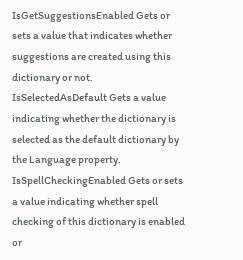IsGetSuggestionsEnabled Gets or sets a value that indicates whether suggestions are created using this dictionary or not.
IsSelectedAsDefault Gets a value indicating whether the dictionary is selected as the default dictionary by the Language property.
IsSpellCheckingEnabled Gets or sets a value indicating whether spell checking of this dictionary is enabled or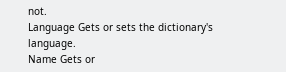not.
Language Gets or sets the dictionary's language.
Name Gets or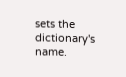sets the dictionary's name.